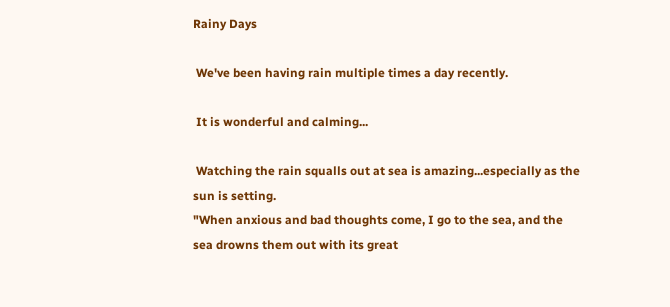Rainy Days

 We've been having rain multiple times a day recently.

 It is wonderful and calming...

 Watching the rain squalls out at sea is amazing...especially as the sun is setting.
"When anxious and bad thoughts come, I go to the sea, and the sea drowns them out with its great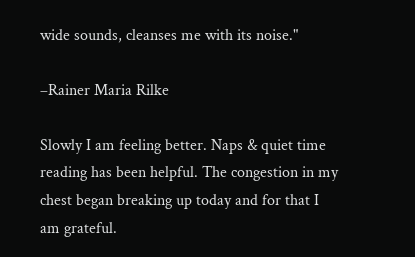wide sounds, cleanses me with its noise."

–Rainer Maria Rilke

Slowly I am feeling better. Naps & quiet time reading has been helpful. The congestion in my chest began breaking up today and for that I am grateful.